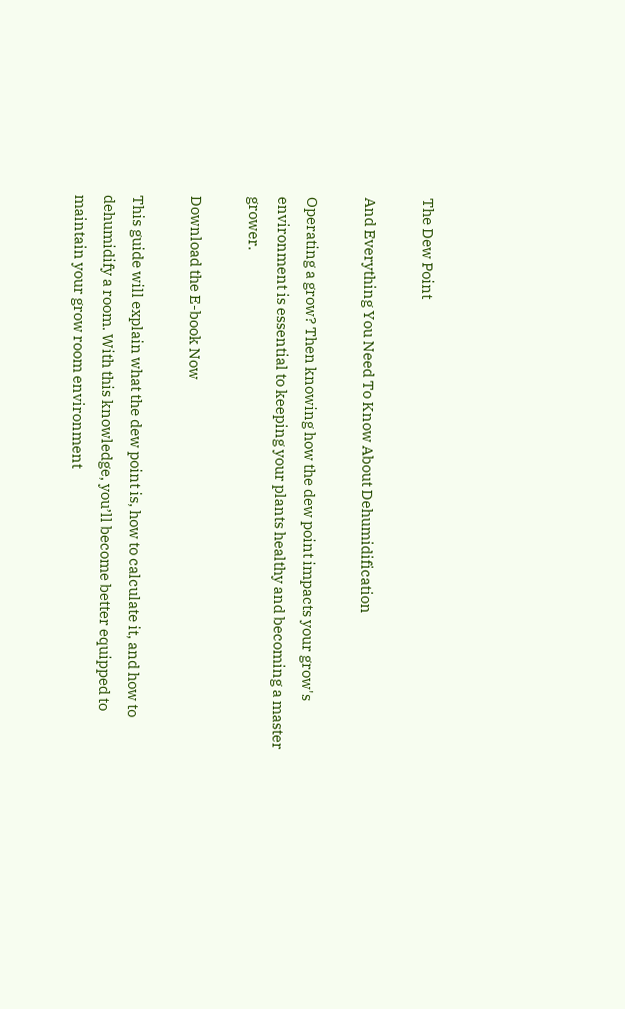The Dew Point

And Everything You Need To Know About Dehumidification

Operating a grow? Then knowing how the dew point impacts your grow's environment is essential to keeping your plants healthy and becoming a master grower.

Download the E-book Now

This guide will explain what the dew point is, how to calculate it, and how to dehumidify a room. With this knowledge, you’ll become better equipped to maintain your grow room environment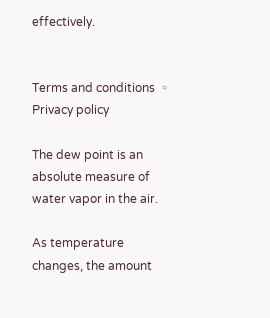effectively.


Terms and conditions  ◦  Privacy policy

The dew point is an absolute measure of water vapor in the air.

As temperature changes, the amount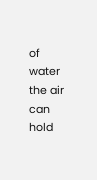of water the air can hold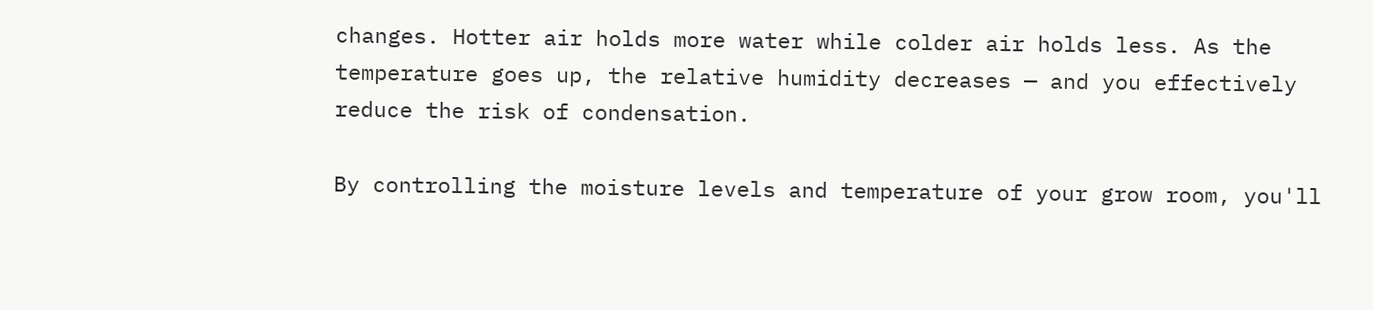changes. Hotter air holds more water while colder air holds less. As the temperature goes up, the relative humidity decreases — and you effectively reduce the risk of condensation.

By controlling the moisture levels and temperature of your grow room, you'll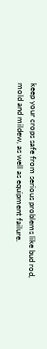keep your crops safe from serious problems like bud rod, mold and mildew, as well as equipment failure.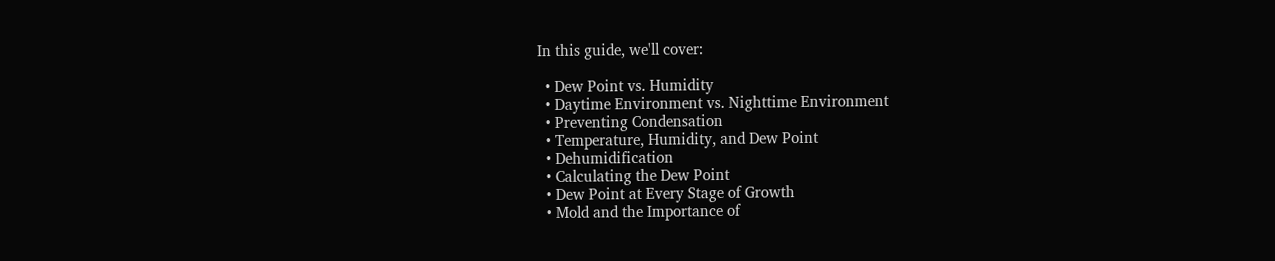In this guide, we'll cover:

  • Dew Point vs. Humidity
  • Daytime Environment vs. Nighttime Environment
  • Preventing Condensation
  • Temperature, Humidity, and Dew Point
  • Dehumidification
  • Calculating the Dew Point
  • Dew Point at Every Stage of Growth
  • Mold and the Importance of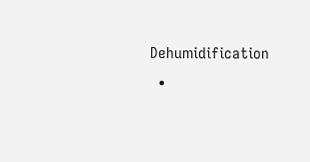Dehumidification
  •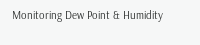Monitoring Dew Point & Humidity